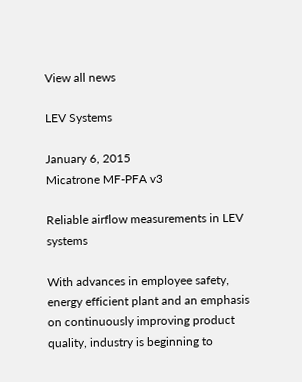View all news

LEV Systems

January 6, 2015
Micatrone MF-PFA v3

Reliable airflow measurements in LEV systems

With advances in employee safety, energy efficient plant and an emphasis on continuously improving product quality, industry is beginning to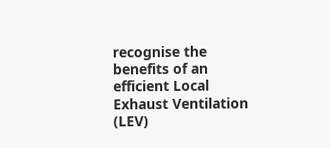recognise the benefits of an efficient Local Exhaust Ventilation (LEV)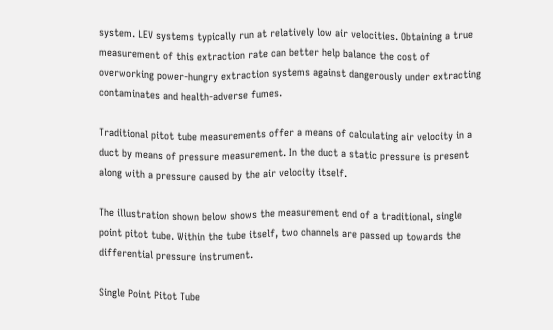system. LEV systems typically run at relatively low air velocities. Obtaining a true measurement of this extraction rate can better help balance the cost of overworking power-hungry extraction systems against dangerously under extracting contaminates and health-adverse fumes.

Traditional pitot tube measurements offer a means of calculating air velocity in a duct by means of pressure measurement. In the duct a static pressure is present along with a pressure caused by the air velocity itself.

The illustration shown below shows the measurement end of a traditional, single point pitot tube. Within the tube itself, two channels are passed up towards the differential pressure instrument.

Single Point Pitot Tube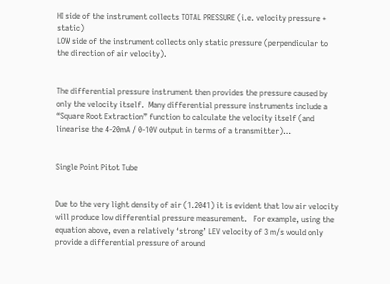HI side of the instrument collects TOTAL PRESSURE (i.e. velocity pressure + static)
LOW side of the instrument collects only static pressure (perpendicular to the direction of air velocity).


The differential pressure instrument then provides the pressure caused by only the velocity itself.  Many differential pressure instruments include a “Square Root Extraction” function to calculate the velocity itself (and linearise the 4-20mA / 0-10V output in terms of a transmitter)…


Single Point Pitot Tube


Due to the very light density of air (1.2041) it is evident that low air velocity will produce low differential pressure measurement.   For example, using the equation above, even a relatively ‘strong’ LEV velocity of 3 m/s would only provide a differential pressure of around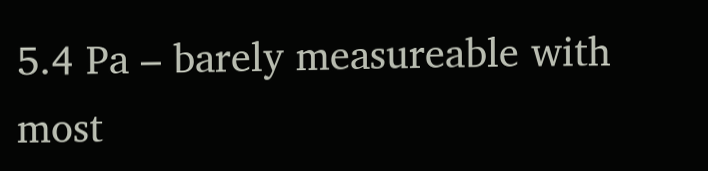5.4 Pa – barely measureable with most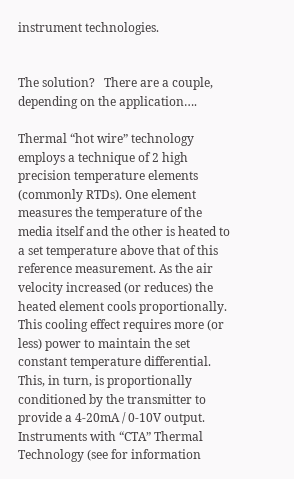instrument technologies.


The solution?   There are a couple, depending on the application….

Thermal “hot wire” technology employs a technique of 2 high precision temperature elements (commonly RTDs). One element measures the temperature of the media itself and the other is heated to a set temperature above that of this reference measurement. As the air velocity increased (or reduces) the heated element cools proportionally. This cooling effect requires more (or less) power to maintain the set constant temperature differential. This, in turn, is proportionally conditioned by the transmitter to provide a 4-20mA / 0-10V output. Instruments with “CTA” Thermal Technology (see for information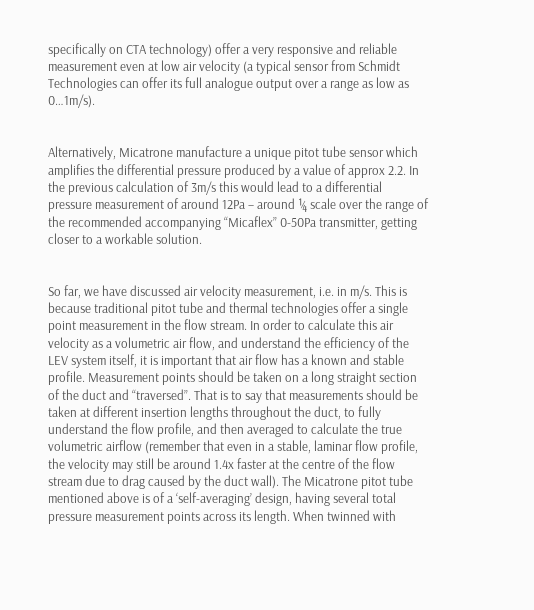specifically on CTA technology) offer a very responsive and reliable measurement even at low air velocity (a typical sensor from Schmidt Technologies can offer its full analogue output over a range as low as 0…1m/s).


Alternatively, Micatrone manufacture a unique pitot tube sensor which amplifies the differential pressure produced by a value of approx 2.2. In the previous calculation of 3m/s this would lead to a differential pressure measurement of around 12Pa – around ¼ scale over the range of the recommended accompanying “Micaflex” 0-50Pa transmitter, getting closer to a workable solution.


So far, we have discussed air velocity measurement, i.e. in m/s. This is because traditional pitot tube and thermal technologies offer a single point measurement in the flow stream. In order to calculate this air velocity as a volumetric air flow, and understand the efficiency of the LEV system itself, it is important that air flow has a known and stable profile. Measurement points should be taken on a long straight section of the duct and “traversed”. That is to say that measurements should be taken at different insertion lengths throughout the duct, to fully understand the flow profile, and then averaged to calculate the true volumetric airflow (remember that even in a stable, laminar flow profile, the velocity may still be around 1.4x faster at the centre of the flow stream due to drag caused by the duct wall). The Micatrone pitot tube mentioned above is of a ‘self-averaging’ design, having several total pressure measurement points across its length. When twinned with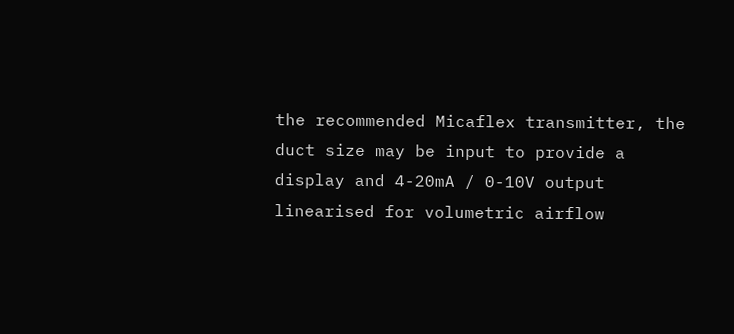the recommended Micaflex transmitter, the duct size may be input to provide a display and 4-20mA / 0-10V output linearised for volumetric airflow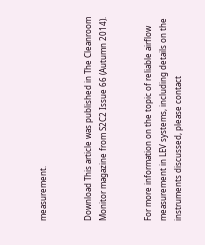measurement.


Download This article was published in The Cleanroom Monitor magazine from S2C2 Issue 66 (Autumn 2014).


For more information on the topic of reliable airflow measurement in LEV systems, including details on the instruments discussed, please contact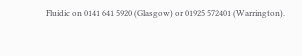Fluidic on 0141 641 5920 (Glasgow) or 01925 572401 (Warrington).